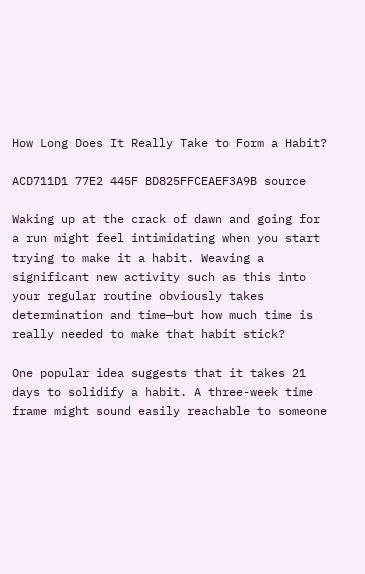How Long Does It Really Take to Form a Habit?

ACD711D1 77E2 445F BD825FFCEAEF3A9B source

Waking up at the crack of dawn and going for a run might feel intimidating when you start trying to make it a habit. Weaving a significant new activity such as this into your regular routine obviously takes determination and time—but how much time is really needed to make that habit stick?

One popular idea suggests that it takes 21 days to solidify a habit. A three-week time frame might sound easily reachable to someone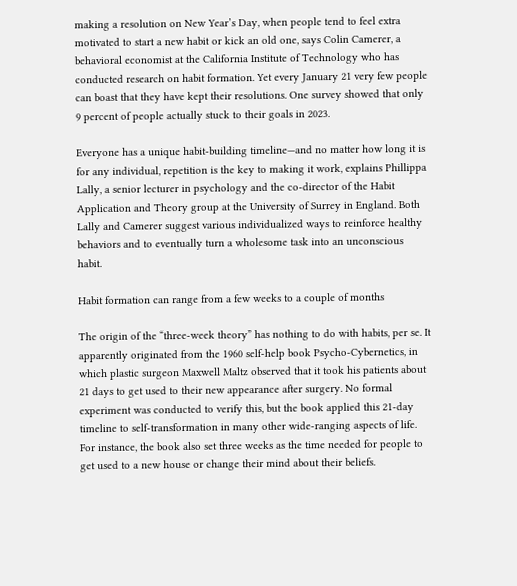making a resolution on New Year’s Day, when people tend to feel extra motivated to start a new habit or kick an old one, says Colin Camerer, a behavioral economist at the California Institute of Technology who has conducted research on habit formation. Yet every January 21 very few people can boast that they have kept their resolutions. One survey showed that only 9 percent of people actually stuck to their goals in 2023.

Everyone has a unique habit-building timeline—and no matter how long it is for any individual, repetition is the key to making it work, explains Phillippa Lally, a senior lecturer in psychology and the co-director of the Habit Application and Theory group at the University of Surrey in England. Both Lally and Camerer suggest various individualized ways to reinforce healthy behaviors and to eventually turn a wholesome task into an unconscious habit.

Habit formation can range from a few weeks to a couple of months

The origin of the “three-week theory” has nothing to do with habits, per se. It apparently originated from the 1960 self-help book Psycho-Cybernetics, in which plastic surgeon Maxwell Maltz observed that it took his patients about 21 days to get used to their new appearance after surgery. No formal experiment was conducted to verify this, but the book applied this 21-day timeline to self-transformation in many other wide-ranging aspects of life. For instance, the book also set three weeks as the time needed for people to get used to a new house or change their mind about their beliefs.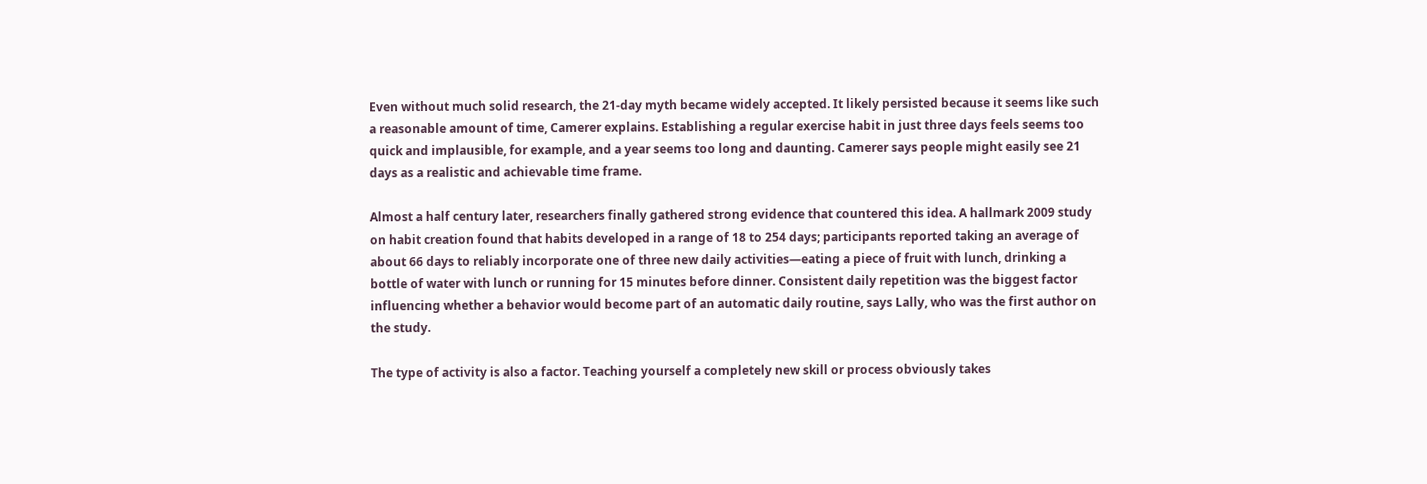Even without much solid research, the 21-day myth became widely accepted. It likely persisted because it seems like such a reasonable amount of time, Camerer explains. Establishing a regular exercise habit in just three days feels seems too quick and implausible, for example, and a year seems too long and daunting. Camerer says people might easily see 21 days as a realistic and achievable time frame.

Almost a half century later, researchers finally gathered strong evidence that countered this idea. A hallmark 2009 study on habit creation found that habits developed in a range of 18 to 254 days; participants reported taking an average of about 66 days to reliably incorporate one of three new daily activities—eating a piece of fruit with lunch, drinking a bottle of water with lunch or running for 15 minutes before dinner. Consistent daily repetition was the biggest factor influencing whether a behavior would become part of an automatic daily routine, says Lally, who was the first author on the study.

The type of activity is also a factor. Teaching yourself a completely new skill or process obviously takes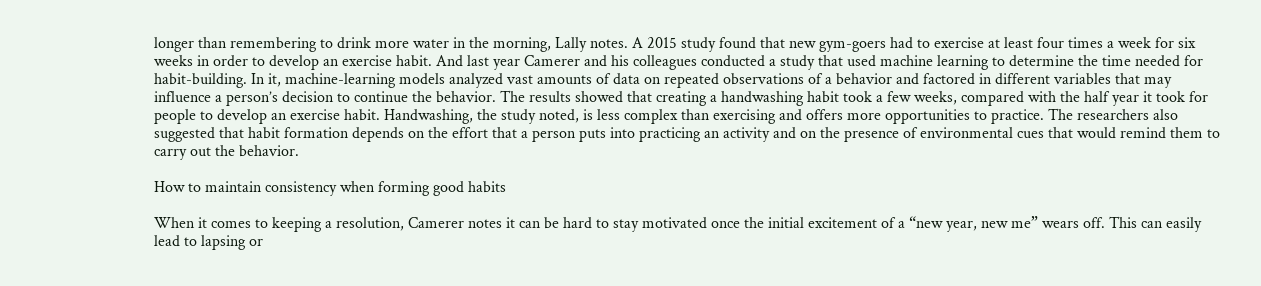longer than remembering to drink more water in the morning, Lally notes. A 2015 study found that new gym-goers had to exercise at least four times a week for six weeks in order to develop an exercise habit. And last year Camerer and his colleagues conducted a study that used machine learning to determine the time needed for habit-building. In it, machine-learning models analyzed vast amounts of data on repeated observations of a behavior and factored in different variables that may influence a person’s decision to continue the behavior. The results showed that creating a handwashing habit took a few weeks, compared with the half year it took for people to develop an exercise habit. Handwashing, the study noted, is less complex than exercising and offers more opportunities to practice. The researchers also suggested that habit formation depends on the effort that a person puts into practicing an activity and on the presence of environmental cues that would remind them to carry out the behavior.

How to maintain consistency when forming good habits

When it comes to keeping a resolution, Camerer notes it can be hard to stay motivated once the initial excitement of a “new year, new me” wears off. This can easily lead to lapsing or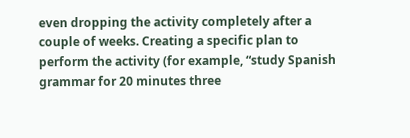even dropping the activity completely after a couple of weeks. Creating a specific plan to perform the activity (for example, “study Spanish grammar for 20 minutes three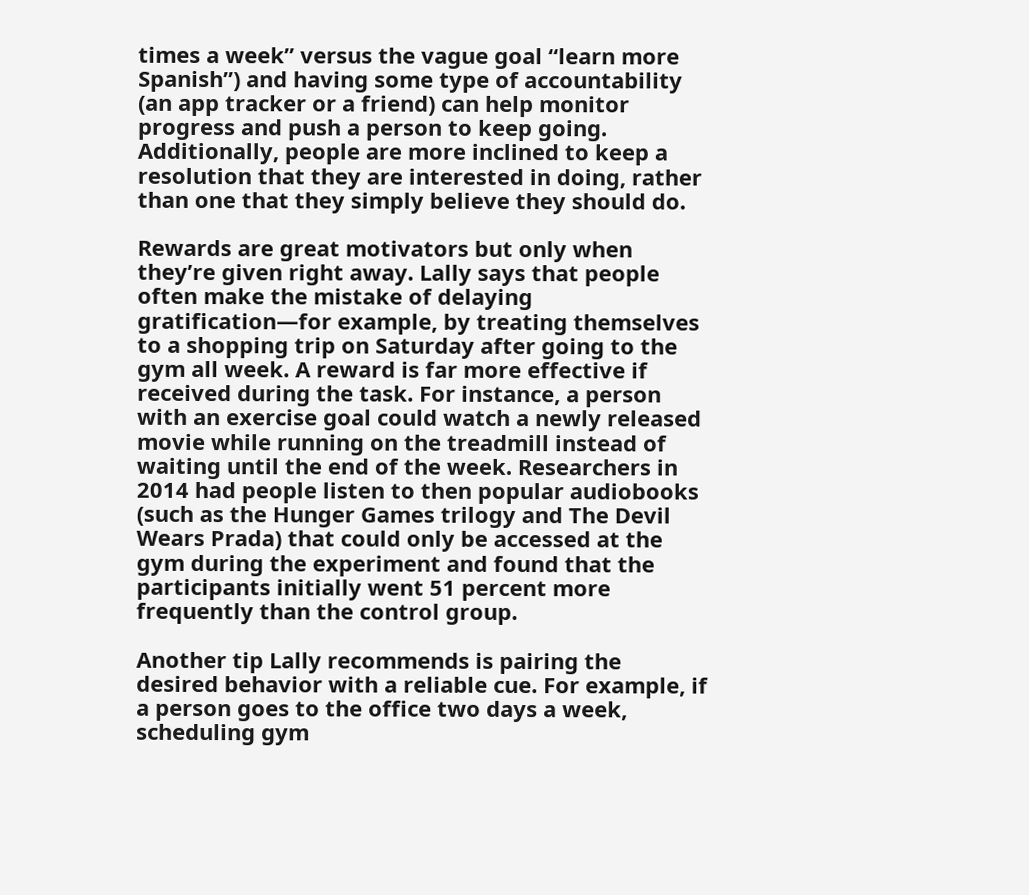times a week” versus the vague goal “learn more Spanish”) and having some type of accountability (an app tracker or a friend) can help monitor progress and push a person to keep going. Additionally, people are more inclined to keep a resolution that they are interested in doing, rather than one that they simply believe they should do.

Rewards are great motivators but only when they’re given right away. Lally says that people often make the mistake of delaying gratification—for example, by treating themselves to a shopping trip on Saturday after going to the gym all week. A reward is far more effective if received during the task. For instance, a person with an exercise goal could watch a newly released movie while running on the treadmill instead of waiting until the end of the week. Researchers in 2014 had people listen to then popular audiobooks (such as the Hunger Games trilogy and The Devil Wears Prada) that could only be accessed at the gym during the experiment and found that the participants initially went 51 percent more frequently than the control group.

Another tip Lally recommends is pairing the desired behavior with a reliable cue. For example, if a person goes to the office two days a week, scheduling gym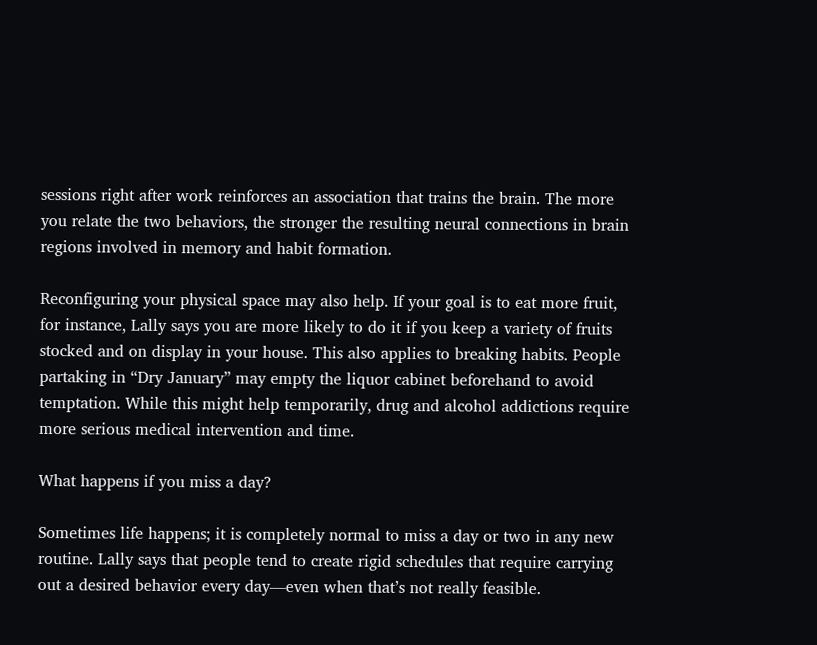sessions right after work reinforces an association that trains the brain. The more you relate the two behaviors, the stronger the resulting neural connections in brain regions involved in memory and habit formation.

Reconfiguring your physical space may also help. If your goal is to eat more fruit, for instance, Lally says you are more likely to do it if you keep a variety of fruits stocked and on display in your house. This also applies to breaking habits. People partaking in “Dry January” may empty the liquor cabinet beforehand to avoid temptation. While this might help temporarily, drug and alcohol addictions require more serious medical intervention and time.

What happens if you miss a day?

Sometimes life happens; it is completely normal to miss a day or two in any new routine. Lally says that people tend to create rigid schedules that require carrying out a desired behavior every day—even when that’s not really feasible.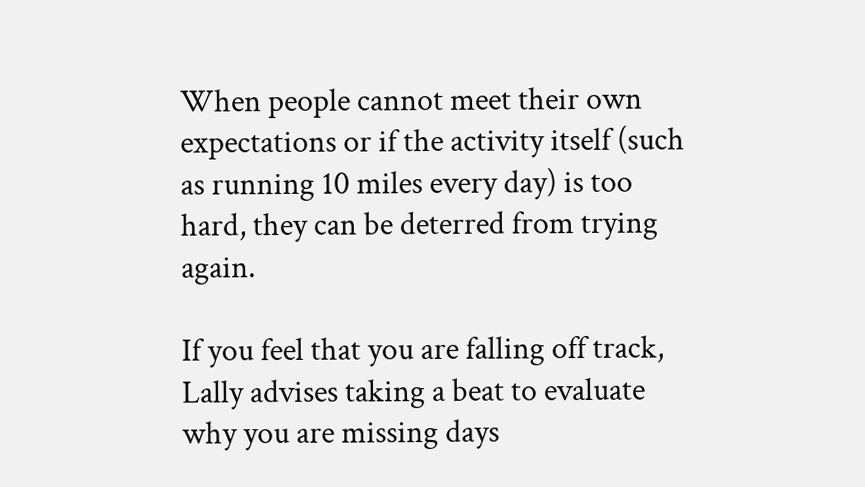When people cannot meet their own expectations or if the activity itself (such as running 10 miles every day) is too hard, they can be deterred from trying again.

If you feel that you are falling off track, Lally advises taking a beat to evaluate why you are missing days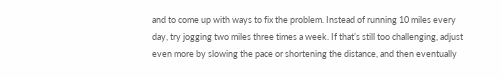and to come up with ways to fix the problem. Instead of running 10 miles every day, try jogging two miles three times a week. If that’s still too challenging, adjust even more by slowing the pace or shortening the distance, and then eventually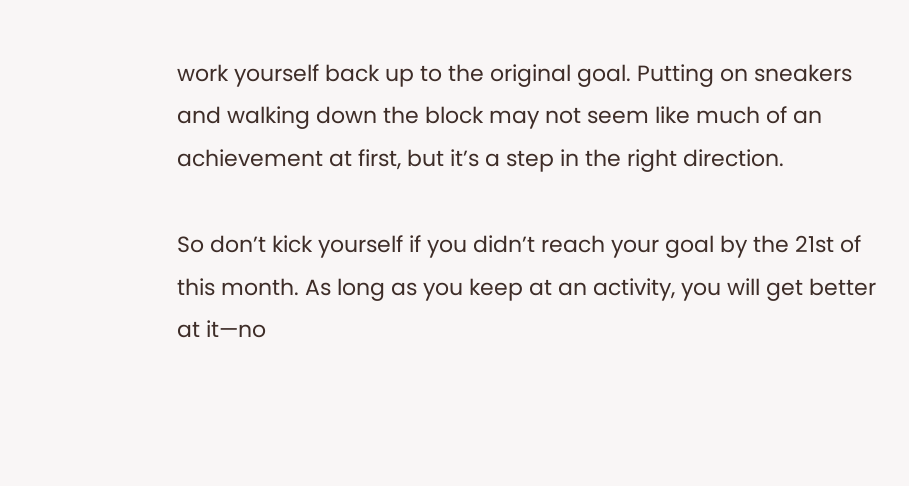work yourself back up to the original goal. Putting on sneakers and walking down the block may not seem like much of an achievement at first, but it’s a step in the right direction.

So don’t kick yourself if you didn’t reach your goal by the 21st of this month. As long as you keep at an activity, you will get better at it—no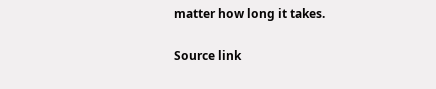matter how long it takes.

Source link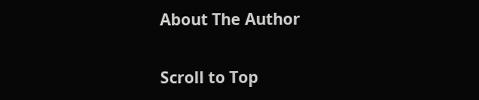About The Author

Scroll to Top